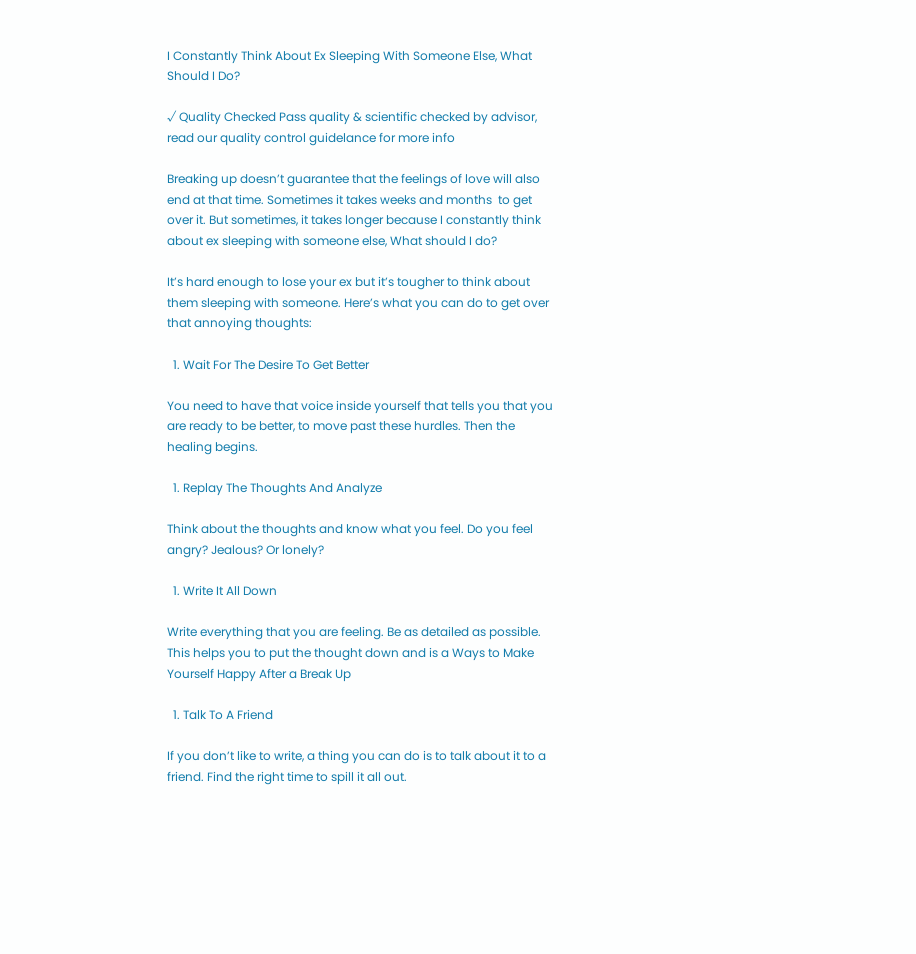I Constantly Think About Ex Sleeping With Someone Else, What Should I Do?

√ Quality Checked Pass quality & scientific checked by advisor, read our quality control guidelance for more info

Breaking up doesn’t guarantee that the feelings of love will also end at that time. Sometimes it takes weeks and months  to get over it. But sometimes, it takes longer because I constantly think about ex sleeping with someone else, What should I do?

It’s hard enough to lose your ex but it’s tougher to think about them sleeping with someone. Here’s what you can do to get over that annoying thoughts:

  1. Wait For The Desire To Get Better

You need to have that voice inside yourself that tells you that you are ready to be better, to move past these hurdles. Then the healing begins.

  1. Replay The Thoughts And Analyze

Think about the thoughts and know what you feel. Do you feel angry? Jealous? Or lonely?

  1. Write It All Down

Write everything that you are feeling. Be as detailed as possible. This helps you to put the thought down and is a Ways to Make Yourself Happy After a Break Up

  1. Talk To A Friend

If you don’t like to write, a thing you can do is to talk about it to a friend. Find the right time to spill it all out.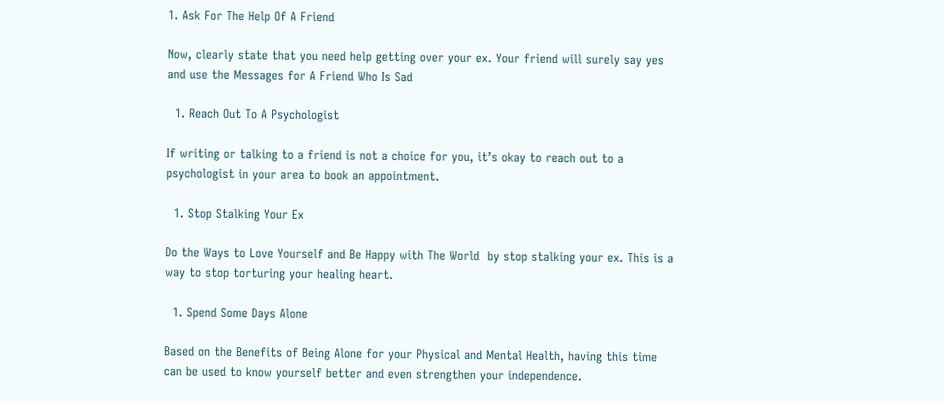1. Ask For The Help Of A Friend

Now, clearly state that you need help getting over your ex. Your friend will surely say yes and use the Messages for A Friend Who Is Sad

  1. Reach Out To A Psychologist

If writing or talking to a friend is not a choice for you, it’s okay to reach out to a psychologist in your area to book an appointment.

  1. Stop Stalking Your Ex

Do the Ways to Love Yourself and Be Happy with The World  by stop stalking your ex. This is a way to stop torturing your healing heart.

  1. Spend Some Days Alone

Based on the Benefits of Being Alone for your Physical and Mental Health, having this time can be used to know yourself better and even strengthen your independence.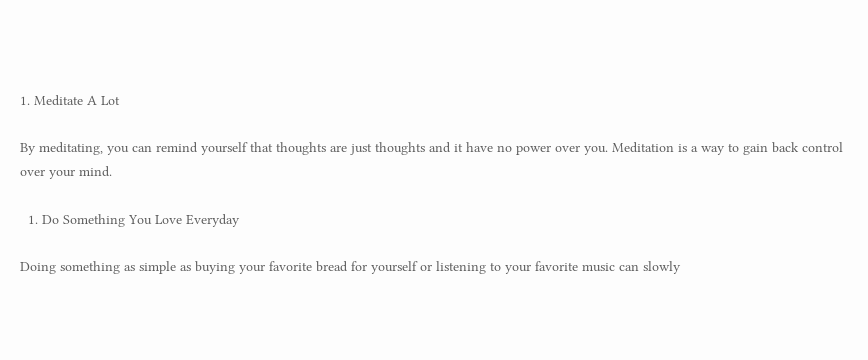1. Meditate A Lot

By meditating, you can remind yourself that thoughts are just thoughts and it have no power over you. Meditation is a way to gain back control over your mind.

  1. Do Something You Love Everyday

Doing something as simple as buying your favorite bread for yourself or listening to your favorite music can slowly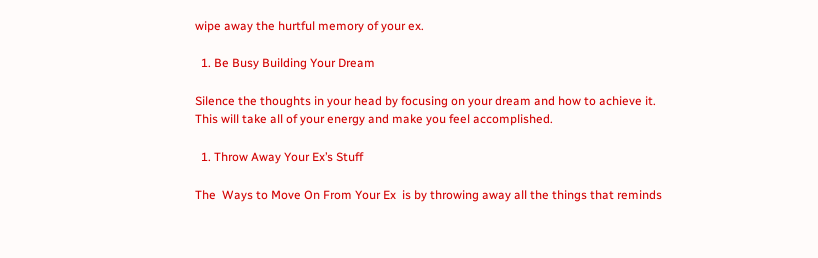wipe away the hurtful memory of your ex.

  1. Be Busy Building Your Dream

Silence the thoughts in your head by focusing on your dream and how to achieve it. This will take all of your energy and make you feel accomplished.

  1. Throw Away Your Ex’s Stuff

The  Ways to Move On From Your Ex  is by throwing away all the things that reminds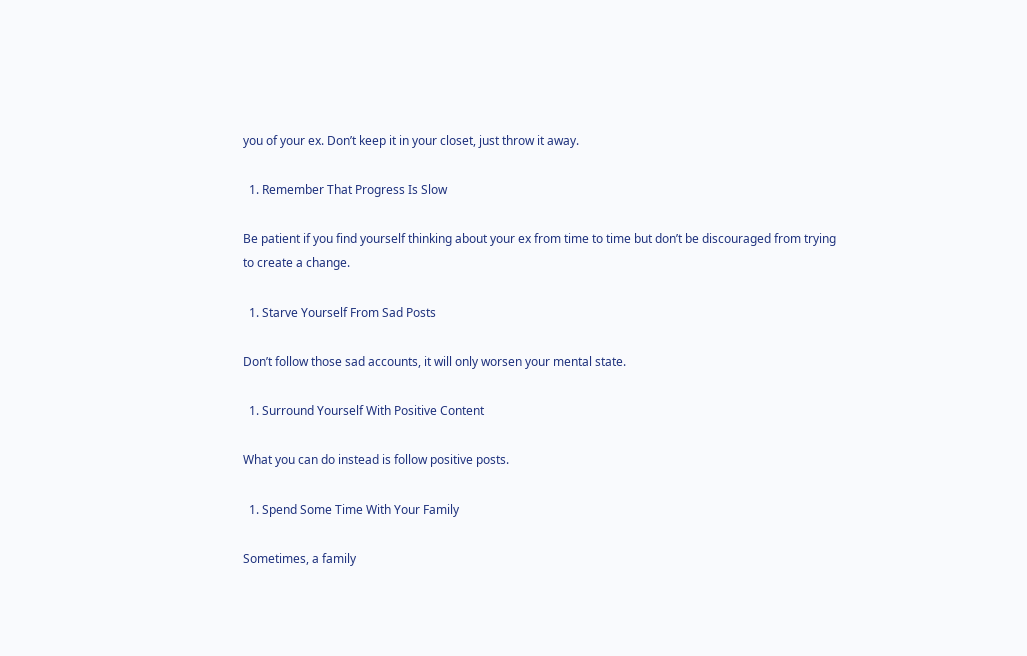you of your ex. Don’t keep it in your closet, just throw it away.

  1. Remember That Progress Is Slow

Be patient if you find yourself thinking about your ex from time to time but don’t be discouraged from trying to create a change.

  1. Starve Yourself From Sad Posts

Don’t follow those sad accounts, it will only worsen your mental state.

  1. Surround Yourself With Positive Content

What you can do instead is follow positive posts.

  1. Spend Some Time With Your Family

Sometimes, a family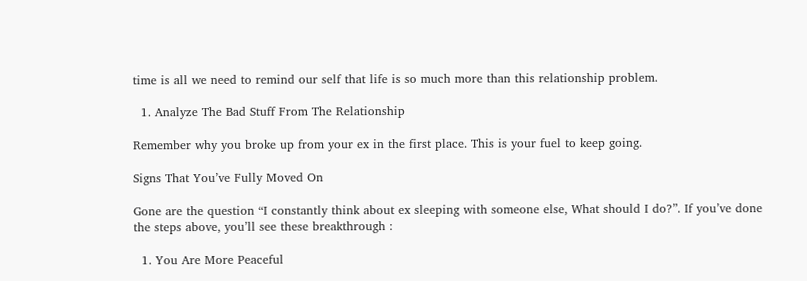time is all we need to remind our self that life is so much more than this relationship problem.

  1. Analyze The Bad Stuff From The Relationship

Remember why you broke up from your ex in the first place. This is your fuel to keep going.

Signs That You’ve Fully Moved On

Gone are the question “I constantly think about ex sleeping with someone else, What should I do?”. If you’ve done the steps above, you’ll see these breakthrough :

  1. You Are More Peaceful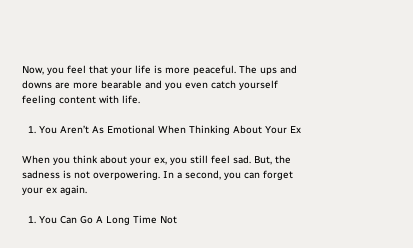Now, you feel that your life is more peaceful. The ups and downs are more bearable and you even catch yourself feeling content with life.

  1. You Aren’t As Emotional When Thinking About Your Ex

When you think about your ex, you still feel sad. But, the sadness is not overpowering. In a second, you can forget your ex again.

  1. You Can Go A Long Time Not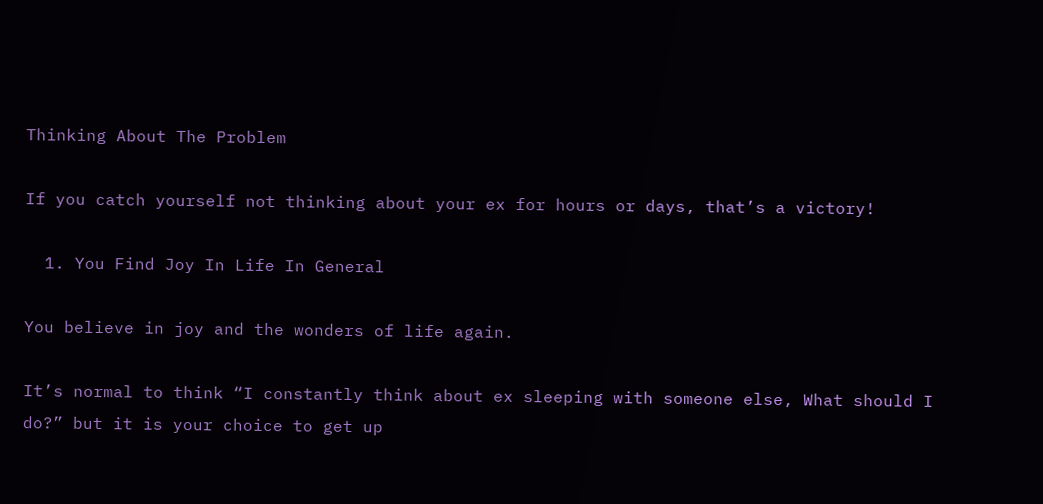Thinking About The Problem

If you catch yourself not thinking about your ex for hours or days, that’s a victory!

  1. You Find Joy In Life In General

You believe in joy and the wonders of life again.

It’s normal to think “I constantly think about ex sleeping with someone else, What should I do?” but it is your choice to get up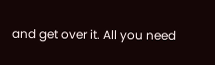and get over it. All you need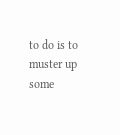to do is to muster up some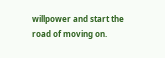willpower and start the road of moving on.